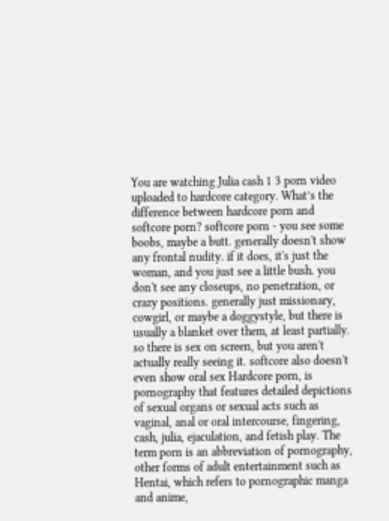You are watching Julia cash 1 3 porn video uploaded to hardcore category. What’s the difference between hardcore porn and softcore porn? softcore porn - you see some boobs, maybe a butt. generally doesn't show any frontal nudity. if it does, it's just the woman, and you just see a little bush. you don't see any closeups, no penetration, or crazy positions. generally just missionary, cowgirl, or maybe a doggystyle, but there is usually a blanket over them, at least partially. so there is sex on screen, but you aren't actually really seeing it. softcore also doesn't even show oral sex Hardcore porn, is pornography that features detailed depictions of sexual organs or sexual acts such as vaginal, anal or oral intercourse, fingering, cash, julia, ejaculation, and fetish play. The term porn is an abbreviation of pornography, other forms of adult entertainment such as Hentai, which refers to pornographic manga and anime,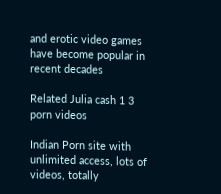and erotic video games have become popular in recent decades

Related Julia cash 1 3 porn videos

Indian Porn site with unlimited access, lots of videos, totally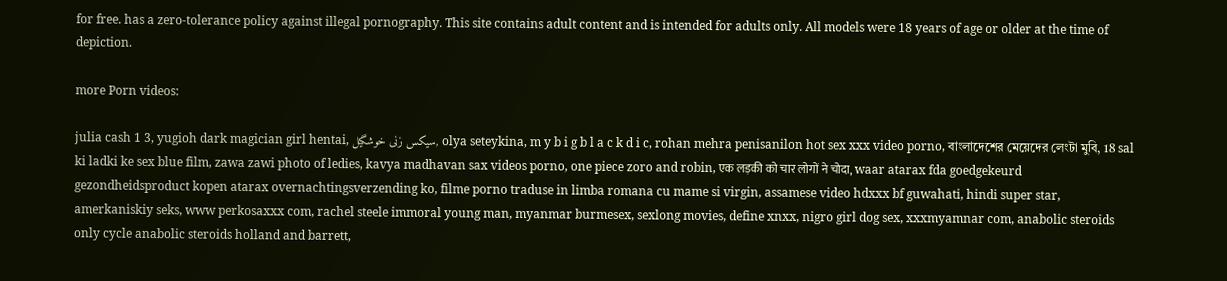for free. has a zero-tolerance policy against illegal pornography. This site contains adult content and is intended for adults only. All models were 18 years of age or older at the time of depiction.

more Porn videos:

julia cash 1 3, yugioh dark magician girl hentai, سیکس زنی خوشگیل, olya seteykina, m y b i g b l a c k d i c, rohan mehra penisanilon hot sex xxx video porno, বাংলাদেশের মেয়েদের লেংটা মুবি, 18 sal ki ladki ke sex blue film, zawa zawi photo of ledies, kavya madhavan sax videos porno, one piece zoro and robin, एक लड़की को चार लोगों ने चोदा, waar atarax fda goedgekeurd gezondheidsproduct kopen atarax overnachtingsverzending ko, filme porno traduse in limba romana cu mame si virgin, assamese video hdxxx bf guwahati, hindi super star, amerkaniskiy seks, www perkosaxxx com, rachel steele immoral young man, myanmar burmesex, sexlong movies, define xnxx, nigro girl dog sex, xxxmyamnar com, anabolic steroids only cycle anabolic steroids holland and barrett,